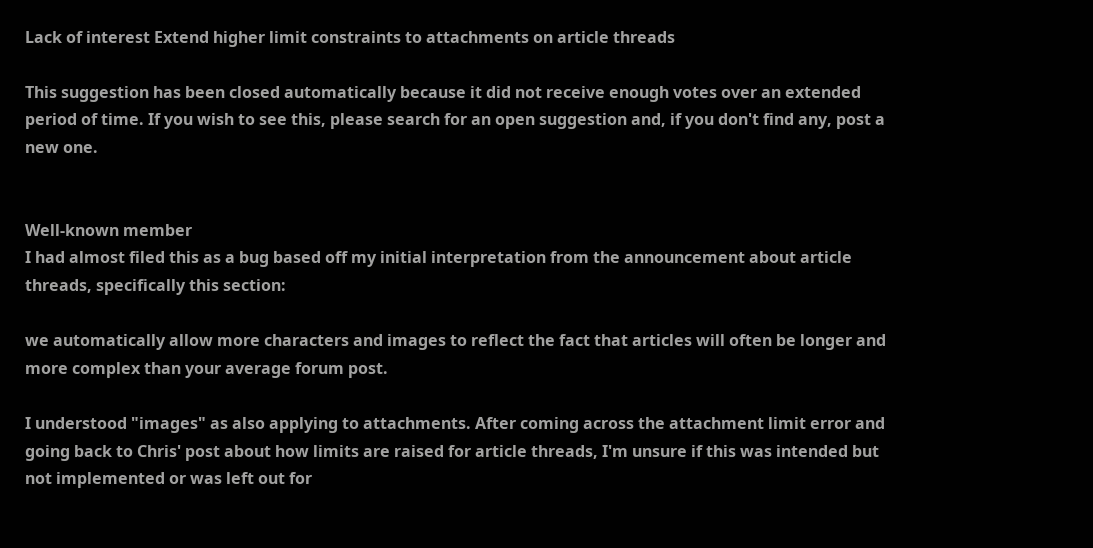Lack of interest Extend higher limit constraints to attachments on article threads

This suggestion has been closed automatically because it did not receive enough votes over an extended period of time. If you wish to see this, please search for an open suggestion and, if you don't find any, post a new one.


Well-known member
I had almost filed this as a bug based off my initial interpretation from the announcement about article threads, specifically this section:

we automatically allow more characters and images to reflect the fact that articles will often be longer and more complex than your average forum post.

I understood "images" as also applying to attachments. After coming across the attachment limit error and going back to Chris' post about how limits are raised for article threads, I'm unsure if this was intended but not implemented or was left out for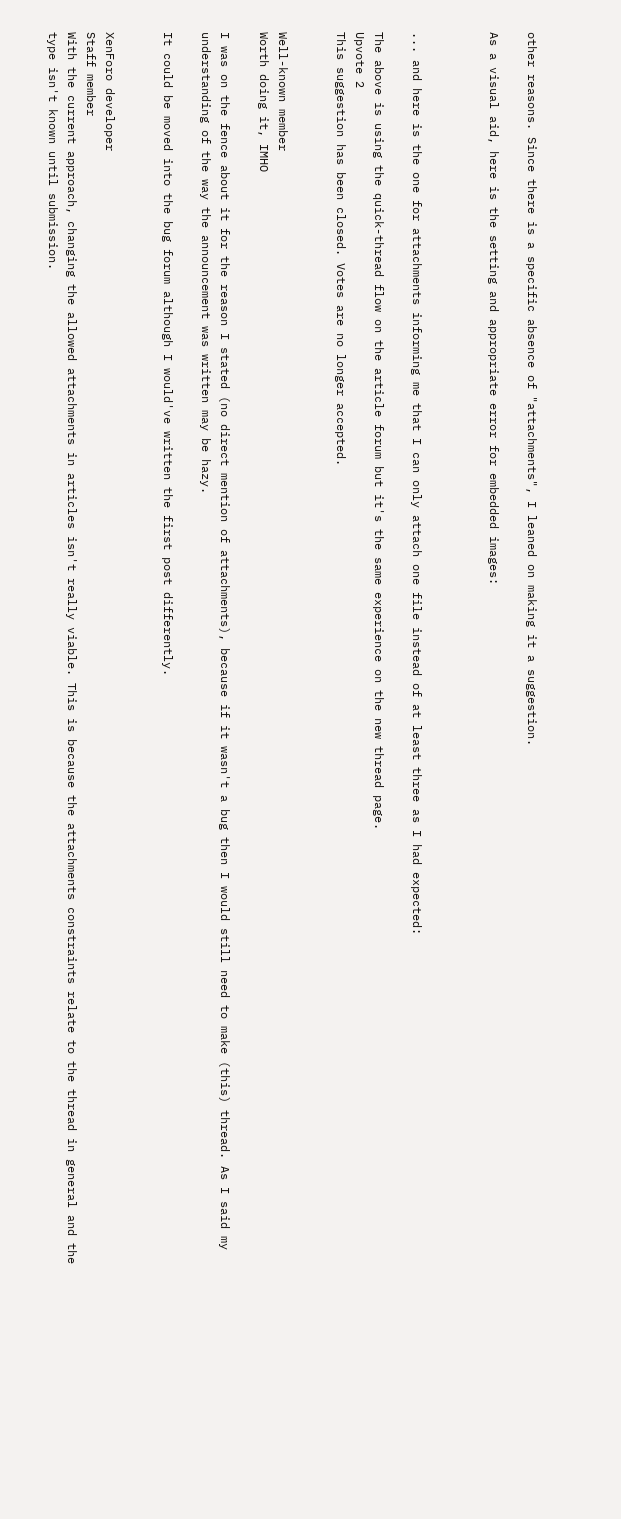other reasons. Since there is a specific absence of "attachments", I leaned on making it a suggestion.

As a visual aid, here is the setting and appropriate error for embedded images:



... and here is the one for attachments informing me that I can only attach one file instead of at least three as I had expected:

The above is using the quick-thread flow on the article forum but it's the same experience on the new thread page.
Upvote 2
This suggestion has been closed. Votes are no longer accepted.


Well-known member
Worth doing it, IMHO

I was on the fence about it for the reason I stated (no direct mention of attachments), because if it wasn't a bug then I would still need to make (this) thread. As I said my understanding of the way the announcement was written may be hazy.

It could be moved into the bug forum although I would've written the first post differently.


XenForo developer
Staff member
With the current approach, changing the allowed attachments in articles isn't really viable. This is because the attachments constraints relate to the thread in general and the type isn't known until submission.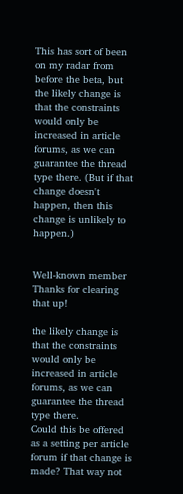This has sort of been on my radar from before the beta, but the likely change is that the constraints would only be increased in article forums, as we can guarantee the thread type there. (But if that change doesn't happen, then this change is unlikely to happen.)


Well-known member
Thanks for clearing that up!

the likely change is that the constraints would only be increased in article forums, as we can guarantee the thread type there.
Could this be offered as a setting per article forum if that change is made? That way not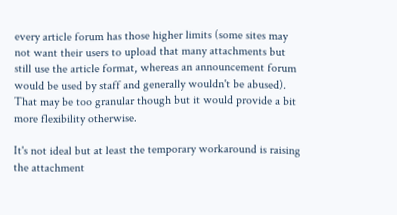every article forum has those higher limits (some sites may not want their users to upload that many attachments but still use the article format, whereas an announcement forum would be used by staff and generally wouldn't be abused). That may be too granular though but it would provide a bit more flexibility otherwise.

It's not ideal but at least the temporary workaround is raising the attachment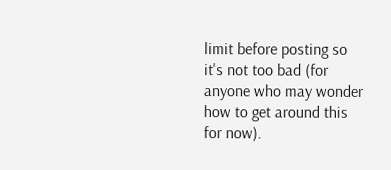limit before posting so it's not too bad (for anyone who may wonder how to get around this for now).